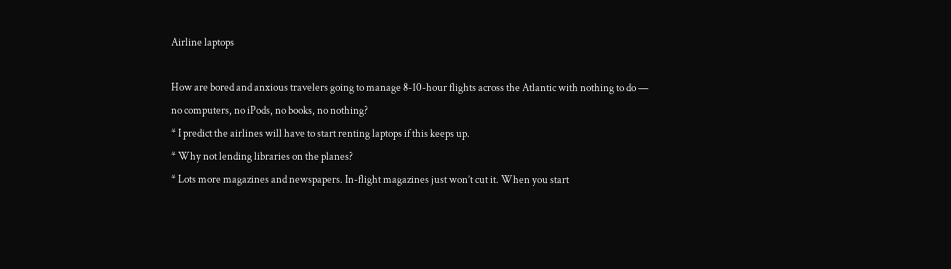Airline laptops

How are bored and anxious travelers going to manage 8-10-hour flights across the Atlantic with nothing to do — no computers, no iPods, no books, no nothing?
* I predict the airlines will have to start renting laptops if this keeps up.
* Why not lending libraries on the planes?
* Lots more magazines and newspapers. In-flight magazines just won’t cut it. When you start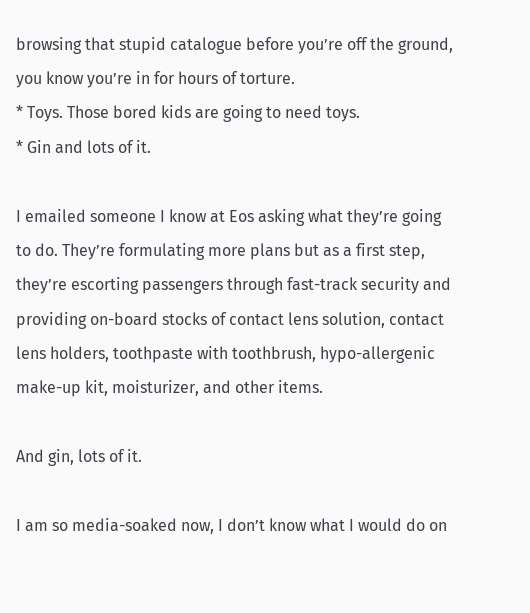browsing that stupid catalogue before you’re off the ground, you know you’re in for hours of torture.
* Toys. Those bored kids are going to need toys.
* Gin and lots of it.

I emailed someone I know at Eos asking what they’re going to do. They’re formulating more plans but as a first step, they’re escorting passengers through fast-track security and providing on-board stocks of contact lens solution, contact lens holders, toothpaste with toothbrush, hypo-allergenic make-up kit, moisturizer, and other items.

And gin, lots of it.

I am so media-soaked now, I don’t know what I would do on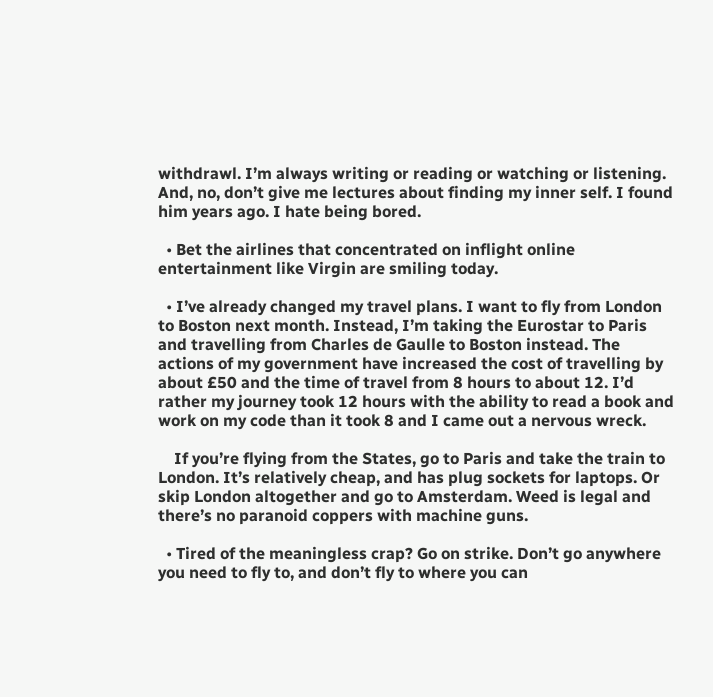withdrawl. I’m always writing or reading or watching or listening. And, no, don’t give me lectures about finding my inner self. I found him years ago. I hate being bored.

  • Bet the airlines that concentrated on inflight online entertainment like Virgin are smiling today.

  • I’ve already changed my travel plans. I want to fly from London to Boston next month. Instead, I’m taking the Eurostar to Paris and travelling from Charles de Gaulle to Boston instead. The actions of my government have increased the cost of travelling by about £50 and the time of travel from 8 hours to about 12. I’d rather my journey took 12 hours with the ability to read a book and work on my code than it took 8 and I came out a nervous wreck.

    If you’re flying from the States, go to Paris and take the train to London. It’s relatively cheap, and has plug sockets for laptops. Or skip London altogether and go to Amsterdam. Weed is legal and there’s no paranoid coppers with machine guns.

  • Tired of the meaningless crap? Go on strike. Don’t go anywhere you need to fly to, and don’t fly to where you can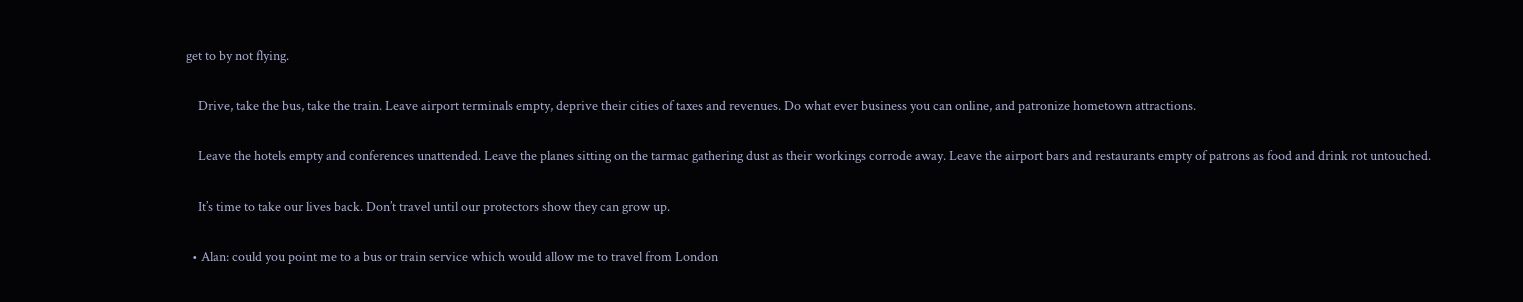get to by not flying.

    Drive, take the bus, take the train. Leave airport terminals empty, deprive their cities of taxes and revenues. Do what ever business you can online, and patronize hometown attractions.

    Leave the hotels empty and conferences unattended. Leave the planes sitting on the tarmac gathering dust as their workings corrode away. Leave the airport bars and restaurants empty of patrons as food and drink rot untouched.

    It’s time to take our lives back. Don’t travel until our protectors show they can grow up.

  • Alan: could you point me to a bus or train service which would allow me to travel from London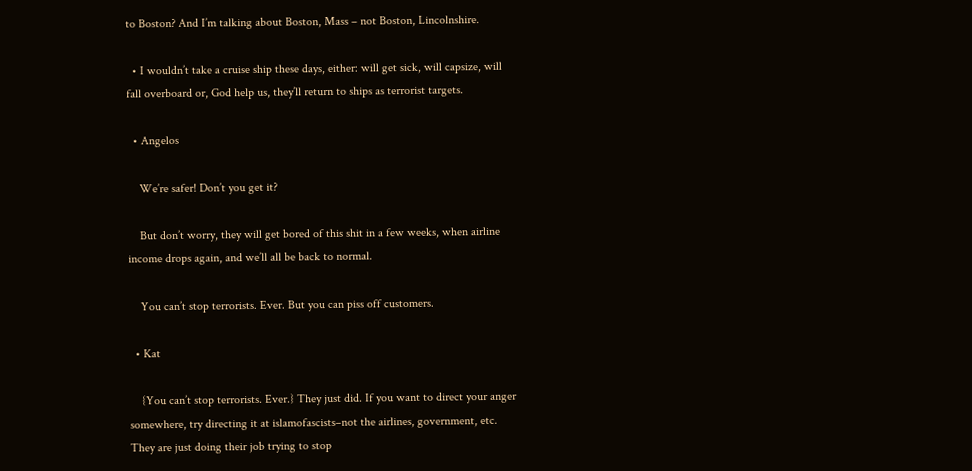to Boston? And I’m talking about Boston, Mass – not Boston, Lincolnshire.

  • I wouldn’t take a cruise ship these days, either: will get sick, will capsize, will fall overboard or, God help us, they’ll return to ships as terrorist targets.

  • Angelos

    We’re safer! Don’t you get it?

    But don’t worry, they will get bored of this shit in a few weeks, when airline income drops again, and we’ll all be back to normal.

    You can’t stop terrorists. Ever. But you can piss off customers.

  • Kat

    {You can’t stop terrorists. Ever.} They just did. If you want to direct your anger somewhere, try directing it at islamofascists–not the airlines, government, etc. They are just doing their job trying to stop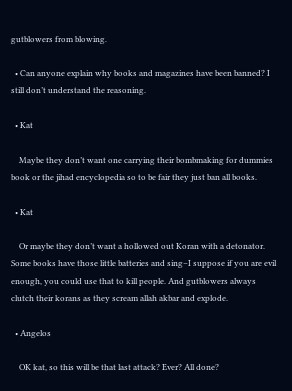gutblowers from blowing.

  • Can anyone explain why books and magazines have been banned? I still don’t understand the reasoning.

  • Kat

    Maybe they don’t want one carrying their bombmaking for dummies book or the jihad encyclopedia so to be fair they just ban all books.

  • Kat

    Or maybe they don’t want a hollowed out Koran with a detonator. Some books have those little batteries and sing–I suppose if you are evil enough, you could use that to kill people. And gutblowers always clutch their korans as they scream allah akbar and explode.

  • Angelos

    OK kat, so this will be that last attack? Ever? All done?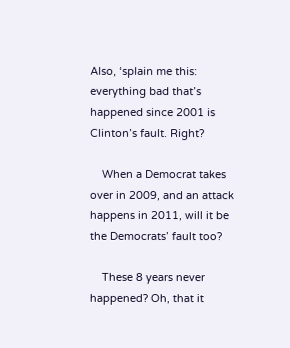Also, ‘splain me this: everything bad that’s happened since 2001 is Clinton’s fault. Right?

    When a Democrat takes over in 2009, and an attack happens in 2011, will it be the Democrats’ fault too?

    These 8 years never happened? Oh, that it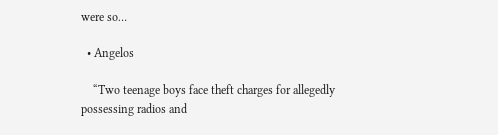were so…

  • Angelos

    “Two teenage boys face theft charges for allegedly possessing radios and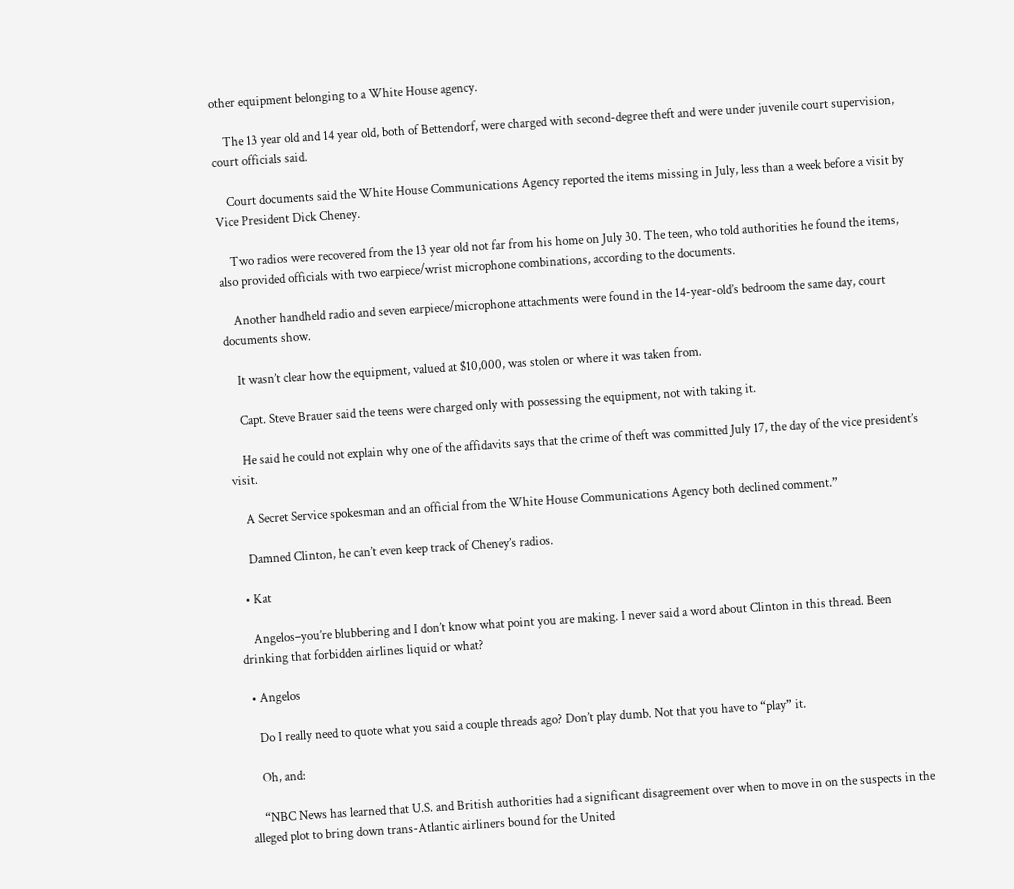other equipment belonging to a White House agency.

    The 13 year old and 14 year old, both of Bettendorf, were charged with second-degree theft and were under juvenile court supervision, court officials said.

    Court documents said the White House Communications Agency reported the items missing in July, less than a week before a visit by Vice President Dick Cheney.

    Two radios were recovered from the 13 year old not far from his home on July 30. The teen, who told authorities he found the items, also provided officials with two earpiece/wrist microphone combinations, according to the documents.

    Another handheld radio and seven earpiece/microphone attachments were found in the 14-year-old’s bedroom the same day, court documents show.

    It wasn’t clear how the equipment, valued at $10,000, was stolen or where it was taken from.

    Capt. Steve Brauer said the teens were charged only with possessing the equipment, not with taking it.

    He said he could not explain why one of the affidavits says that the crime of theft was committed July 17, the day of the vice president’s visit.

    A Secret Service spokesman and an official from the White House Communications Agency both declined comment.”

    Damned Clinton, he can’t even keep track of Cheney’s radios.

  • Kat

    Angelos–you’re blubbering and I don’t know what point you are making. I never said a word about Clinton in this thread. Been drinking that forbidden airlines liquid or what?

  • Angelos

    Do I really need to quote what you said a couple threads ago? Don’t play dumb. Not that you have to “play” it.

    Oh, and:

    “NBC News has learned that U.S. and British authorities had a significant disagreement over when to move in on the suspects in the alleged plot to bring down trans-Atlantic airliners bound for the United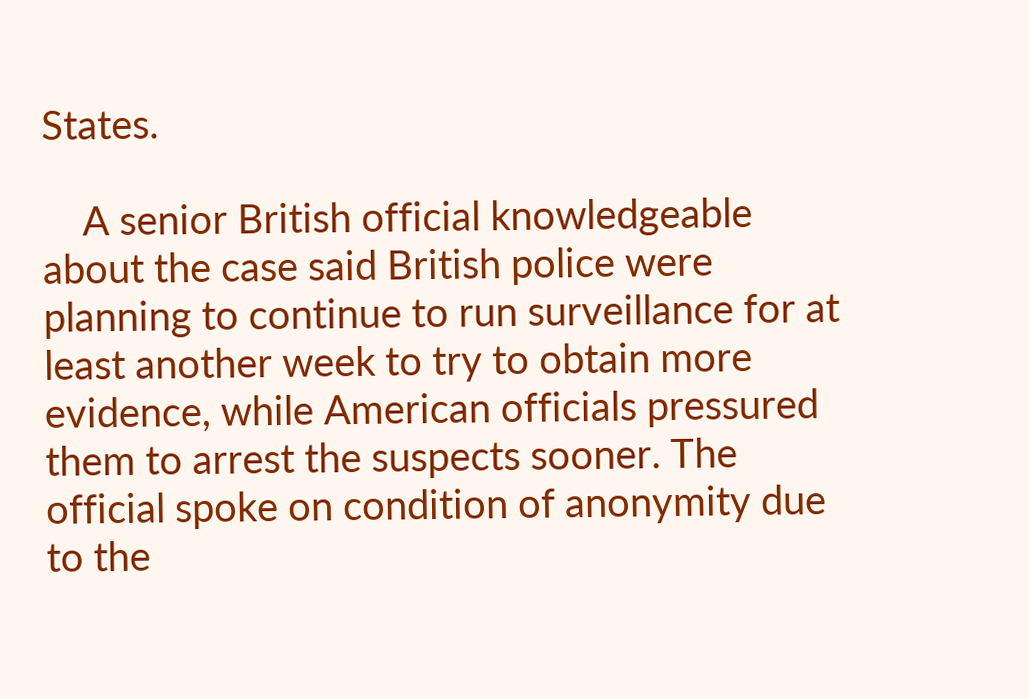States.

    A senior British official knowledgeable about the case said British police were planning to continue to run surveillance for at least another week to try to obtain more evidence, while American officials pressured them to arrest the suspects sooner. The official spoke on condition of anonymity due to the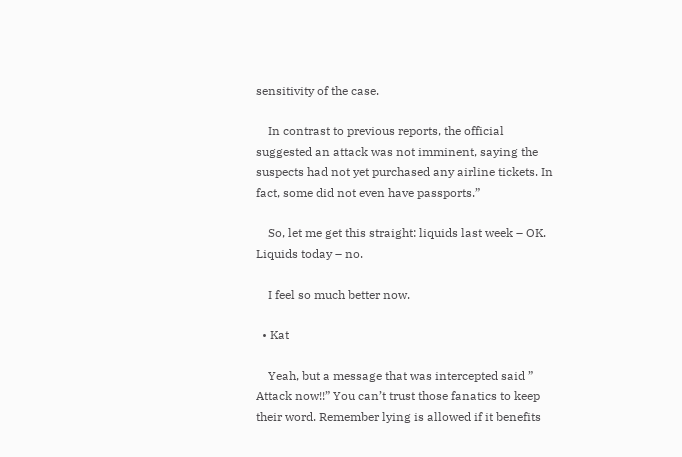sensitivity of the case.

    In contrast to previous reports, the official suggested an attack was not imminent, saying the suspects had not yet purchased any airline tickets. In fact, some did not even have passports.”

    So, let me get this straight: liquids last week – OK. Liquids today – no.

    I feel so much better now.

  • Kat

    Yeah, but a message that was intercepted said ” Attack now!!” You can’t trust those fanatics to keep their word. Remember lying is allowed if it benefits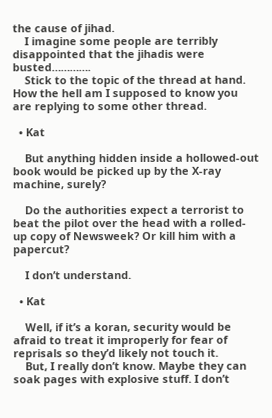the cause of jihad.
    I imagine some people are terribly disappointed that the jihadis were busted………….
    Stick to the topic of the thread at hand. How the hell am I supposed to know you are replying to some other thread.

  • Kat

    But anything hidden inside a hollowed-out book would be picked up by the X-ray machine, surely?

    Do the authorities expect a terrorist to beat the pilot over the head with a rolled-up copy of Newsweek? Or kill him with a papercut?

    I don’t understand.

  • Kat

    Well, if it’s a koran, security would be afraid to treat it improperly for fear of reprisals so they’d likely not touch it.
    But, I really don’t know. Maybe they can soak pages with explosive stuff. I don’t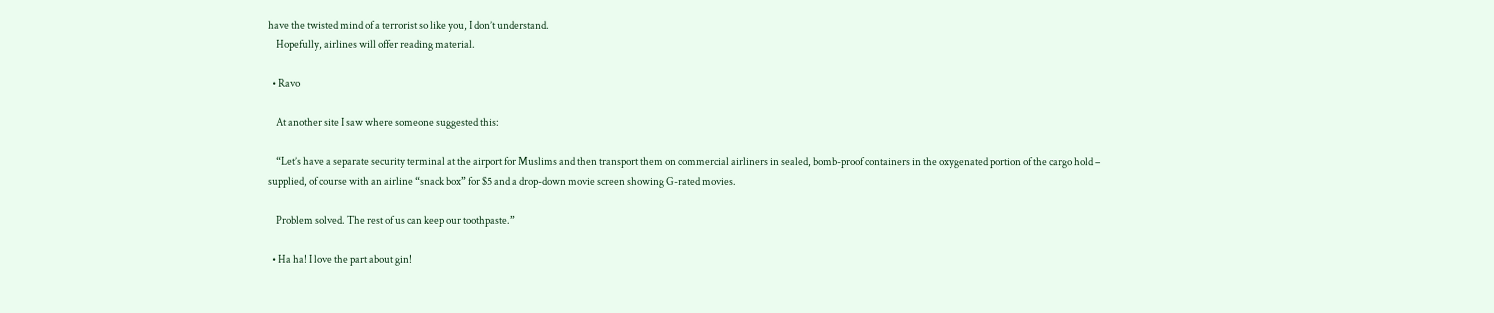have the twisted mind of a terrorist so like you, I don’t understand.
    Hopefully, airlines will offer reading material.

  • Ravo

    At another site I saw where someone suggested this:

    “Let’s have a separate security terminal at the airport for Muslims and then transport them on commercial airliners in sealed, bomb-proof containers in the oxygenated portion of the cargo hold – supplied, of course with an airline “snack box” for $5 and a drop-down movie screen showing G-rated movies.

    Problem solved. The rest of us can keep our toothpaste.”

  • Ha ha! I love the part about gin!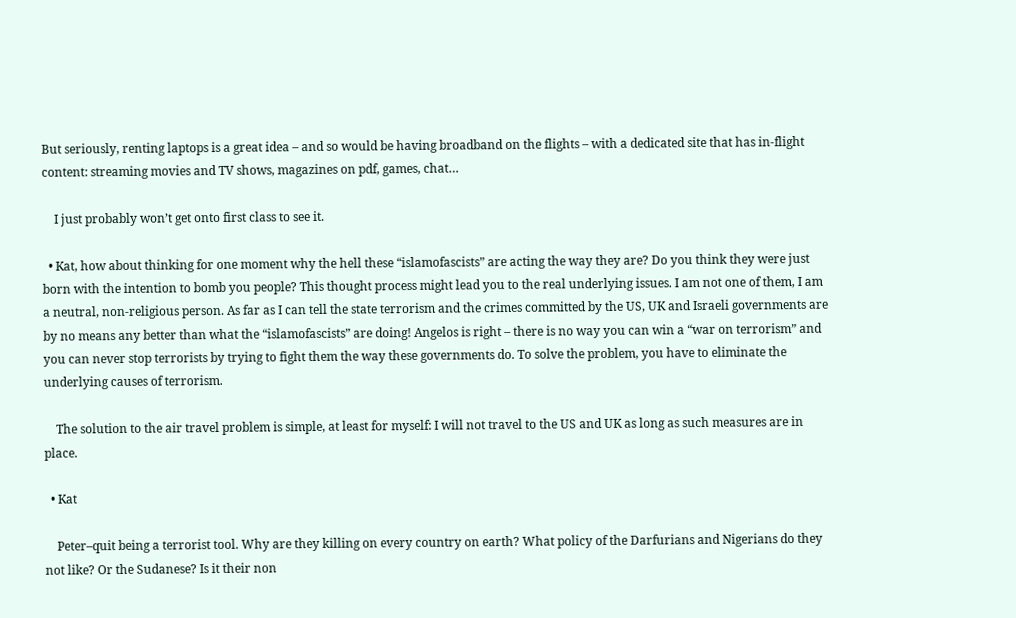But seriously, renting laptops is a great idea – and so would be having broadband on the flights – with a dedicated site that has in-flight content: streaming movies and TV shows, magazines on pdf, games, chat…

    I just probably won’t get onto first class to see it.

  • Kat, how about thinking for one moment why the hell these “islamofascists” are acting the way they are? Do you think they were just born with the intention to bomb you people? This thought process might lead you to the real underlying issues. I am not one of them, I am a neutral, non-religious person. As far as I can tell the state terrorism and the crimes committed by the US, UK and Israeli governments are by no means any better than what the “islamofascists” are doing! Angelos is right – there is no way you can win a “war on terrorism” and you can never stop terrorists by trying to fight them the way these governments do. To solve the problem, you have to eliminate the underlying causes of terrorism.

    The solution to the air travel problem is simple, at least for myself: I will not travel to the US and UK as long as such measures are in place.

  • Kat

    Peter–quit being a terrorist tool. Why are they killing on every country on earth? What policy of the Darfurians and Nigerians do they not like? Or the Sudanese? Is it their non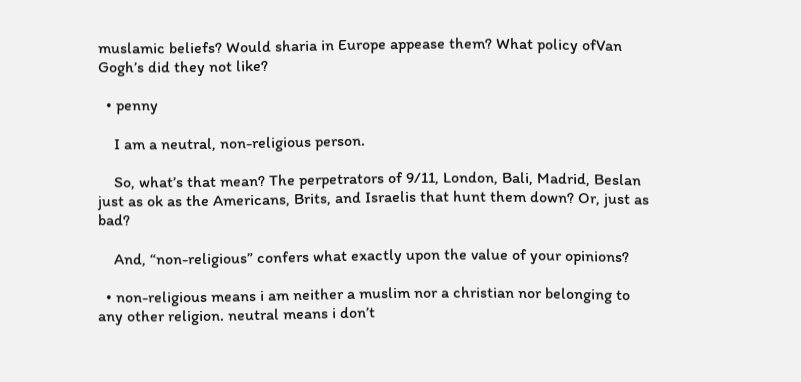muslamic beliefs? Would sharia in Europe appease them? What policy ofVan Gogh’s did they not like?

  • penny

    I am a neutral, non-religious person.

    So, what’s that mean? The perpetrators of 9/11, London, Bali, Madrid, Beslan just as ok as the Americans, Brits, and Israelis that hunt them down? Or, just as bad?

    And, “non-religious” confers what exactly upon the value of your opinions?

  • non-religious means i am neither a muslim nor a christian nor belonging to any other religion. neutral means i don’t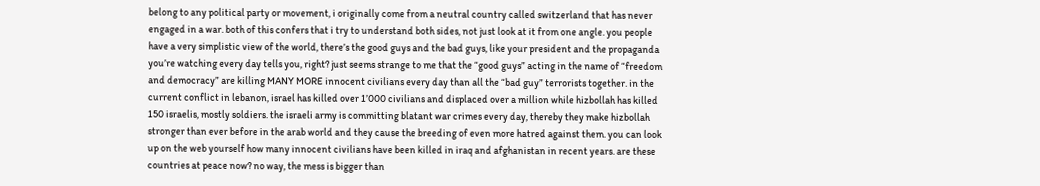belong to any political party or movement, i originally come from a neutral country called switzerland that has never engaged in a war. both of this confers that i try to understand both sides, not just look at it from one angle. you people have a very simplistic view of the world, there’s the good guys and the bad guys, like your president and the propaganda you’re watching every day tells you, right? just seems strange to me that the “good guys” acting in the name of “freedom and democracy” are killing MANY MORE innocent civilians every day than all the “bad guy” terrorists together. in the current conflict in lebanon, israel has killed over 1’000 civilians and displaced over a million while hizbollah has killed 150 israelis, mostly soldiers. the israeli army is committing blatant war crimes every day, thereby they make hizbollah stronger than ever before in the arab world and they cause the breeding of even more hatred against them. you can look up on the web yourself how many innocent civilians have been killed in iraq and afghanistan in recent years. are these countries at peace now? no way, the mess is bigger than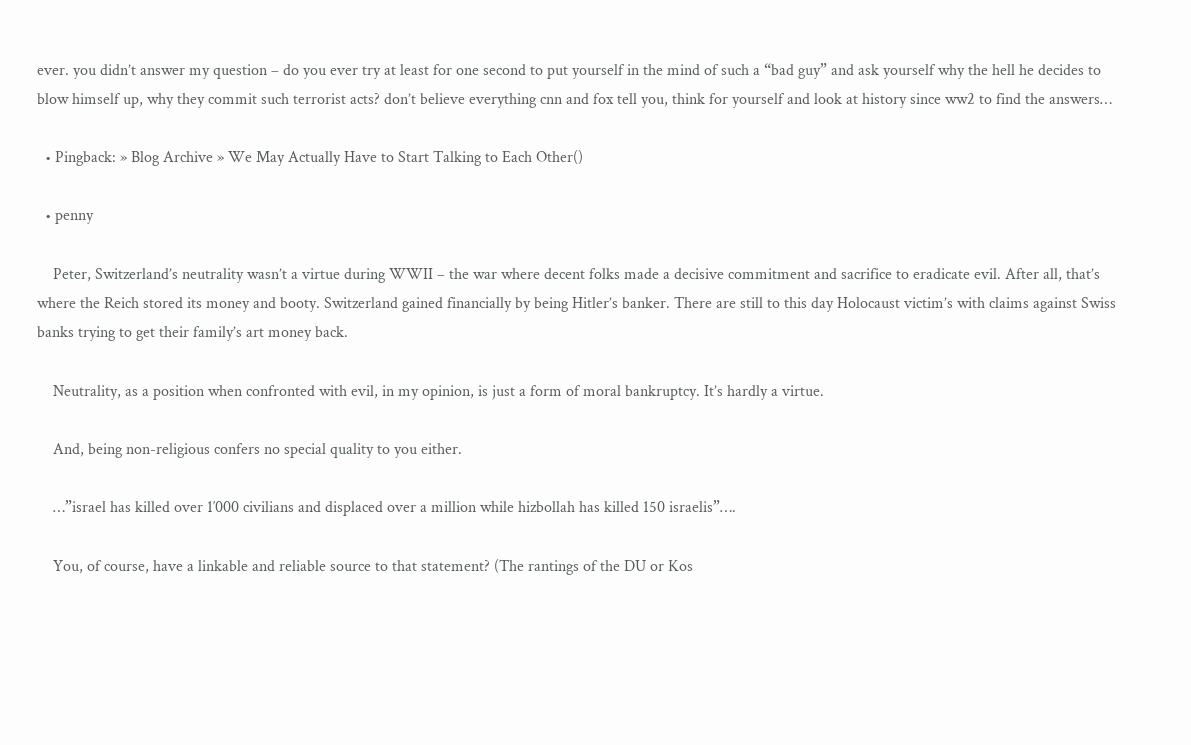ever. you didn’t answer my question – do you ever try at least for one second to put yourself in the mind of such a “bad guy” and ask yourself why the hell he decides to blow himself up, why they commit such terrorist acts? don’t believe everything cnn and fox tell you, think for yourself and look at history since ww2 to find the answers…

  • Pingback: » Blog Archive » We May Actually Have to Start Talking to Each Other()

  • penny

    Peter, Switzerland’s neutrality wasn’t a virtue during WWII – the war where decent folks made a decisive commitment and sacrifice to eradicate evil. After all, that’s where the Reich stored its money and booty. Switzerland gained financially by being Hitler’s banker. There are still to this day Holocaust victim’s with claims against Swiss banks trying to get their family’s art money back.

    Neutrality, as a position when confronted with evil, in my opinion, is just a form of moral bankruptcy. It’s hardly a virtue.

    And, being non-religious confers no special quality to you either.

    …”israel has killed over 1′000 civilians and displaced over a million while hizbollah has killed 150 israelis”….

    You, of course, have a linkable and reliable source to that statement? (The rantings of the DU or Kos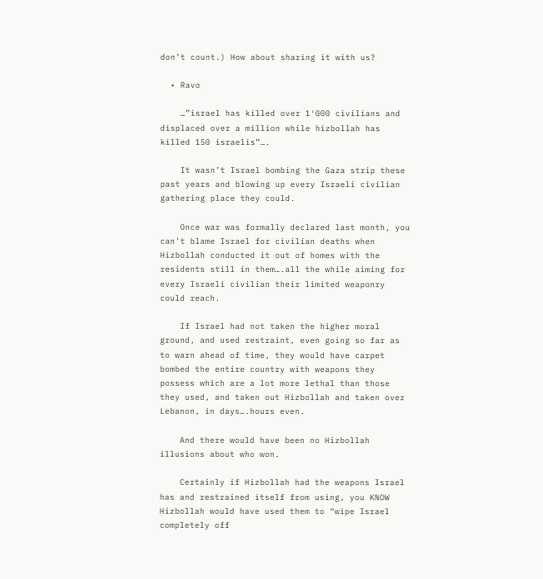don’t count.) How about sharing it with us?

  • Ravo

    …”israel has killed over 1′000 civilians and displaced over a million while hizbollah has killed 150 israelis”….

    It wasn’t Israel bombing the Gaza strip these past years and blowing up every Israeli civilian gathering place they could.

    Once war was formally declared last month, you can’t blame Israel for civilian deaths when Hizbollah conducted it out of homes with the residents still in them….all the while aiming for every Israeli civilian their limited weaponry could reach.

    If Israel had not taken the higher moral ground, and used restraint, even going so far as to warn ahead of time, they would have carpet bombed the entire country with weapons they possess which are a lot more lethal than those they used, and taken out Hizbollah and taken over Lebanon, in days….hours even.

    And there would have been no Hizbollah illusions about who won.

    Certainly if Hizbollah had the weapons Israel has and restrained itself from using, you KNOW Hizbollah would have used them to “wipe Israel completely off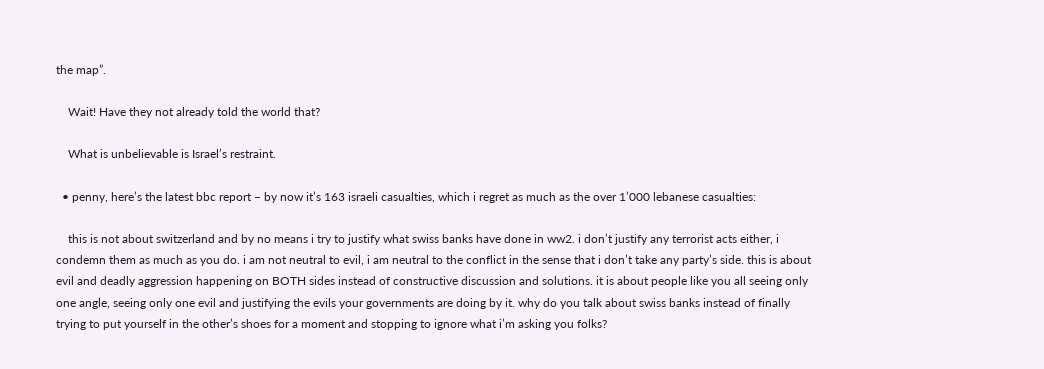the map”.

    Wait! Have they not already told the world that?

    What is unbelievable is Israel’s restraint.

  • penny, here’s the latest bbc report – by now it’s 163 israeli casualties, which i regret as much as the over 1’000 lebanese casualties:

    this is not about switzerland and by no means i try to justify what swiss banks have done in ww2. i don’t justify any terrorist acts either, i condemn them as much as you do. i am not neutral to evil, i am neutral to the conflict in the sense that i don’t take any party’s side. this is about evil and deadly aggression happening on BOTH sides instead of constructive discussion and solutions. it is about people like you all seeing only one angle, seeing only one evil and justifying the evils your governments are doing by it. why do you talk about swiss banks instead of finally trying to put yourself in the other’s shoes for a moment and stopping to ignore what i’m asking you folks?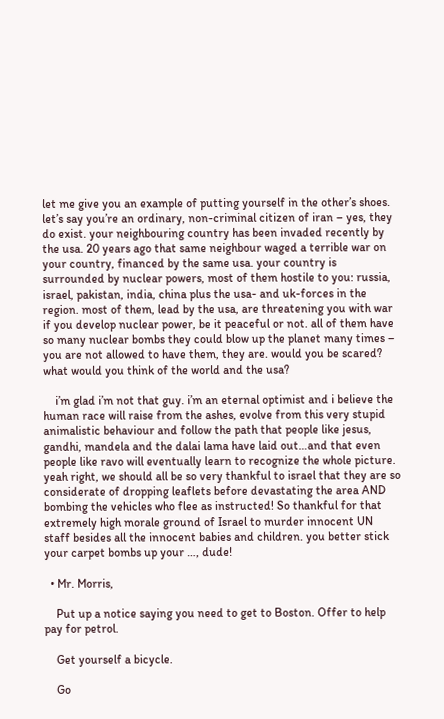let me give you an example of putting yourself in the other’s shoes. let’s say you’re an ordinary, non-criminal citizen of iran – yes, they do exist. your neighbouring country has been invaded recently by the usa. 20 years ago that same neighbour waged a terrible war on your country, financed by the same usa. your country is surrounded by nuclear powers, most of them hostile to you: russia, israel, pakistan, india, china plus the usa- and uk-forces in the region. most of them, lead by the usa, are threatening you with war if you develop nuclear power, be it peaceful or not. all of them have so many nuclear bombs they could blow up the planet many times – you are not allowed to have them, they are. would you be scared? what would you think of the world and the usa?

    i’m glad i’m not that guy. i’m an eternal optimist and i believe the human race will raise from the ashes, evolve from this very stupid animalistic behaviour and follow the path that people like jesus, gandhi, mandela and the dalai lama have laid out…and that even people like ravo will eventually learn to recognize the whole picture. yeah right, we should all be so very thankful to israel that they are so considerate of dropping leaflets before devastating the area AND bombing the vehicles who flee as instructed! So thankful for that extremely high morale ground of Israel to murder innocent UN staff besides all the innocent babies and children. you better stick your carpet bombs up your …, dude!

  • Mr. Morris,

    Put up a notice saying you need to get to Boston. Offer to help pay for petrol.

    Get yourself a bicycle.

    Go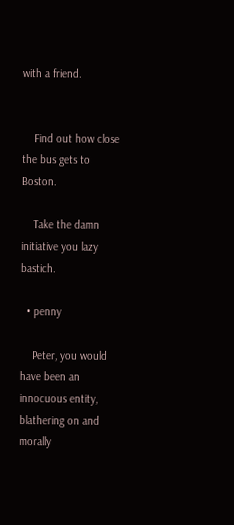with a friend.


    Find out how close the bus gets to Boston.

    Take the damn initiative you lazy bastich.

  • penny

    Peter, you would have been an innocuous entity, blathering on and morally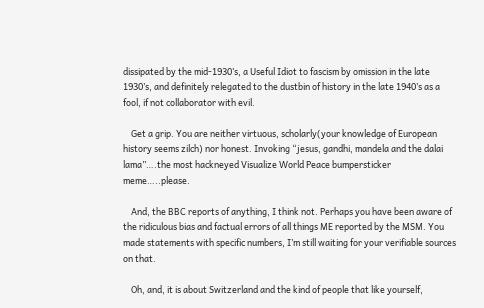dissipated by the mid-1930’s, a Useful Idiot to fascism by omission in the late 1930’s, and definitely relegated to the dustbin of history in the late 1940’s as a fool, if not collaborator with evil.

    Get a grip. You are neither virtuous, scholarly(your knowledge of European history seems zilch) nor honest. Invoking “jesus, gandhi, mandela and the dalai lama”….the most hackneyed Visualize World Peace bumpersticker meme…..please.

    And, the BBC reports of anything, I think not. Perhaps you have been aware of the ridiculous bias and factual errors of all things ME reported by the MSM. You made statements with specific numbers, I’m still waiting for your verifiable sources on that.

    Oh, and, it is about Switzerland and the kind of people that like yourself,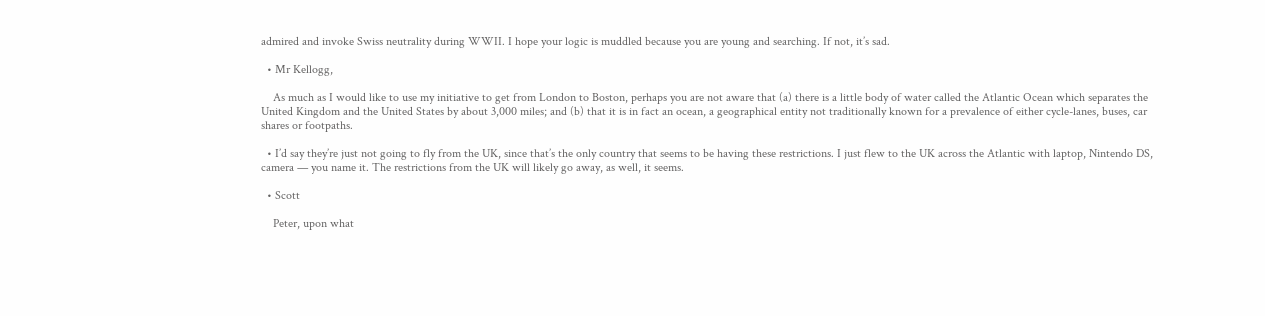admired and invoke Swiss neutrality during WWII. I hope your logic is muddled because you are young and searching. If not, it’s sad.

  • Mr Kellogg,

    As much as I would like to use my initiative to get from London to Boston, perhaps you are not aware that (a) there is a little body of water called the Atlantic Ocean which separates the United Kingdom and the United States by about 3,000 miles; and (b) that it is in fact an ocean, a geographical entity not traditionally known for a prevalence of either cycle-lanes, buses, car shares or footpaths.

  • I’d say they’re just not going to fly from the UK, since that’s the only country that seems to be having these restrictions. I just flew to the UK across the Atlantic with laptop, Nintendo DS, camera — you name it. The restrictions from the UK will likely go away, as well, it seems.

  • Scott

    Peter, upon what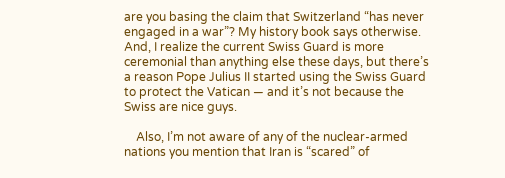are you basing the claim that Switzerland “has never engaged in a war”? My history book says otherwise. And, I realize the current Swiss Guard is more ceremonial than anything else these days, but there’s a reason Pope Julius II started using the Swiss Guard to protect the Vatican — and it’s not because the Swiss are nice guys.

    Also, I’m not aware of any of the nuclear-armed nations you mention that Iran is “scared” of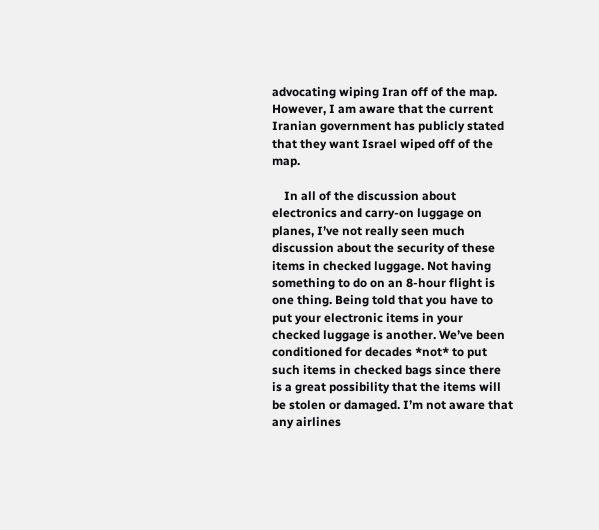advocating wiping Iran off of the map. However, I am aware that the current Iranian government has publicly stated that they want Israel wiped off of the map.

    In all of the discussion about electronics and carry-on luggage on planes, I’ve not really seen much discussion about the security of these items in checked luggage. Not having something to do on an 8-hour flight is one thing. Being told that you have to put your electronic items in your checked luggage is another. We’ve been conditioned for decades *not* to put such items in checked bags since there is a great possibility that the items will be stolen or damaged. I’m not aware that any airlines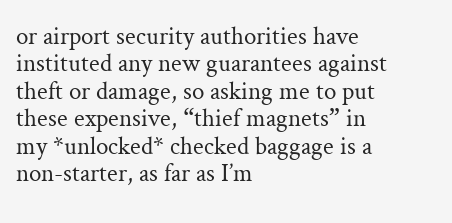or airport security authorities have instituted any new guarantees against theft or damage, so asking me to put these expensive, “thief magnets” in my *unlocked* checked baggage is a non-starter, as far as I’m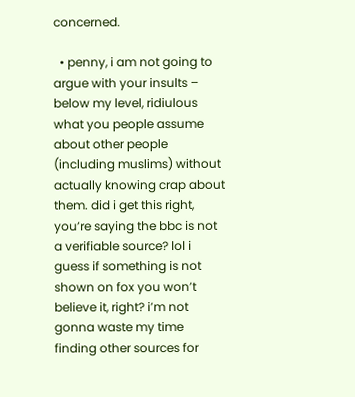concerned.

  • penny, i am not going to argue with your insults – below my level, ridiulous what you people assume about other people (including muslims) without actually knowing crap about them. did i get this right, you’re saying the bbc is not a verifiable source? lol i guess if something is not shown on fox you won’t believe it, right? i’m not gonna waste my time finding other sources for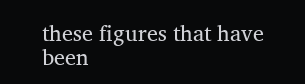these figures that have been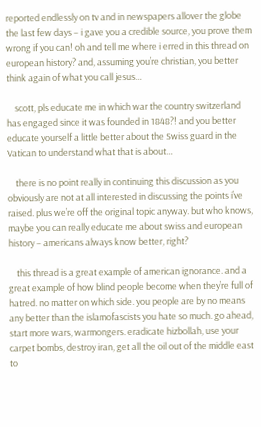reported endlessly on tv and in newspapers allover the globe the last few days – i gave you a credible source, you prove them wrong if you can! oh and tell me where i erred in this thread on european history? and, assuming you’re christian, you better think again of what you call jesus…

    scott, pls educate me in which war the country switzerland has engaged since it was founded in 1848?! and you better educate yourself a little better about the Swiss guard in the Vatican to understand what that is about…

    there is no point really in continuing this discussion as you obviously are not at all interested in discussing the points i’ve raised. plus we’re off the original topic anyway. but who knows, maybe you can really educate me about swiss and european history – americans always know better, right?

    this thread is a great example of american ignorance. and a great example of how blind people become when they’re full of hatred. no matter on which side. you people are by no means any better than the islamofascists you hate so much. go ahead, start more wars, warmongers. eradicate hizbollah, use your carpet bombs, destroy iran, get all the oil out of the middle east to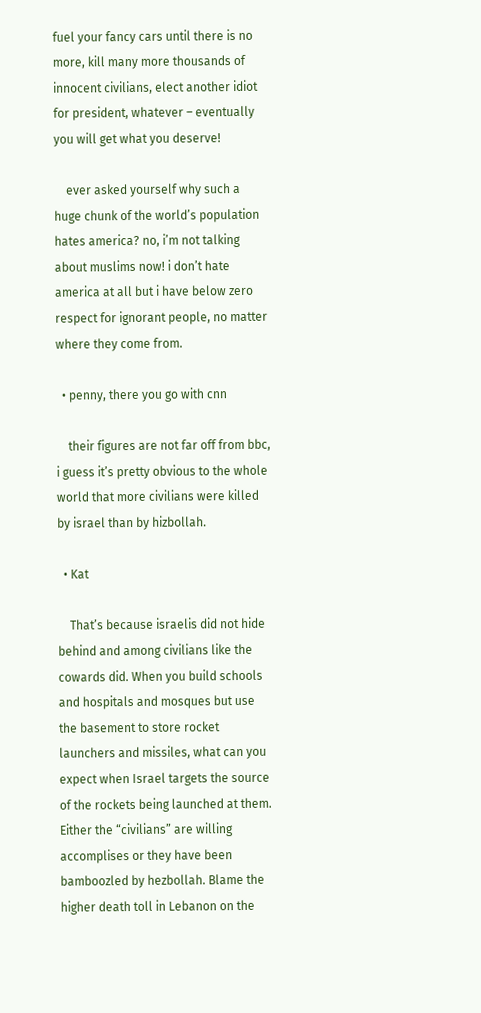fuel your fancy cars until there is no more, kill many more thousands of innocent civilians, elect another idiot for president, whatever – eventually you will get what you deserve!

    ever asked yourself why such a huge chunk of the world’s population hates america? no, i’m not talking about muslims now! i don’t hate america at all but i have below zero respect for ignorant people, no matter where they come from.

  • penny, there you go with cnn

    their figures are not far off from bbc, i guess it’s pretty obvious to the whole world that more civilians were killed by israel than by hizbollah.

  • Kat

    That’s because israelis did not hide behind and among civilians like the cowards did. When you build schools and hospitals and mosques but use the basement to store rocket launchers and missiles, what can you expect when Israel targets the source of the rockets being launched at them. Either the “civilians” are willing accomplises or they have been bamboozled by hezbollah. Blame the higher death toll in Lebanon on the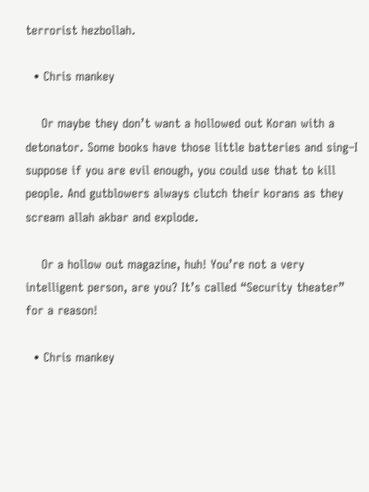terrorist hezbollah.

  • Chris mankey

    Or maybe they don’t want a hollowed out Koran with a detonator. Some books have those little batteries and sing–I suppose if you are evil enough, you could use that to kill people. And gutblowers always clutch their korans as they scream allah akbar and explode.

    Or a hollow out magazine, huh! You’re not a very intelligent person, are you? It’s called “Security theater” for a reason!

  • Chris mankey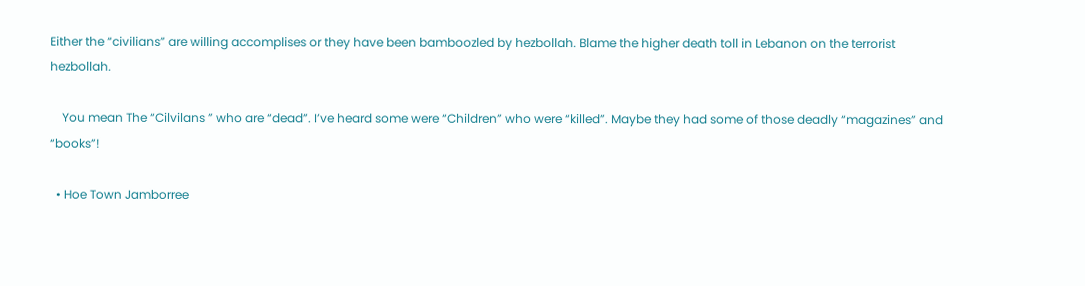Either the “civilians” are willing accomplises or they have been bamboozled by hezbollah. Blame the higher death toll in Lebanon on the terrorist hezbollah.

    You mean The “Cilvilans ” who are “dead”. I’ve heard some were “Children” who were “killed”. Maybe they had some of those deadly “magazines” and “books”!

  • Hoe Town Jamborree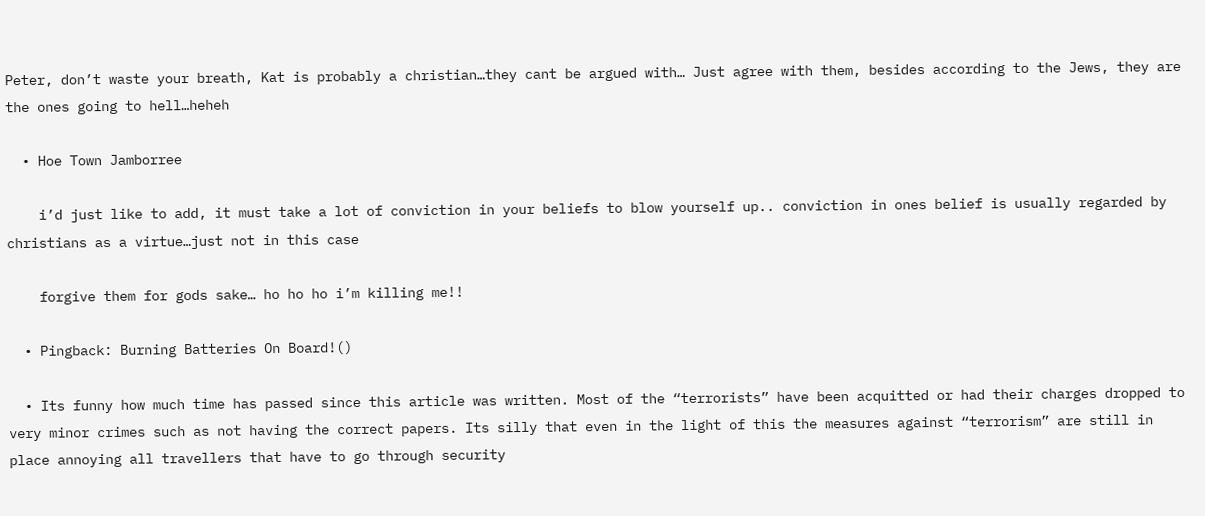Peter, don’t waste your breath, Kat is probably a christian…they cant be argued with… Just agree with them, besides according to the Jews, they are the ones going to hell…heheh

  • Hoe Town Jamborree

    i’d just like to add, it must take a lot of conviction in your beliefs to blow yourself up.. conviction in ones belief is usually regarded by christians as a virtue…just not in this case

    forgive them for gods sake… ho ho ho i’m killing me!!

  • Pingback: Burning Batteries On Board!()

  • Its funny how much time has passed since this article was written. Most of the “terrorists” have been acquitted or had their charges dropped to very minor crimes such as not having the correct papers. Its silly that even in the light of this the measures against “terrorism” are still in place annoying all travellers that have to go through security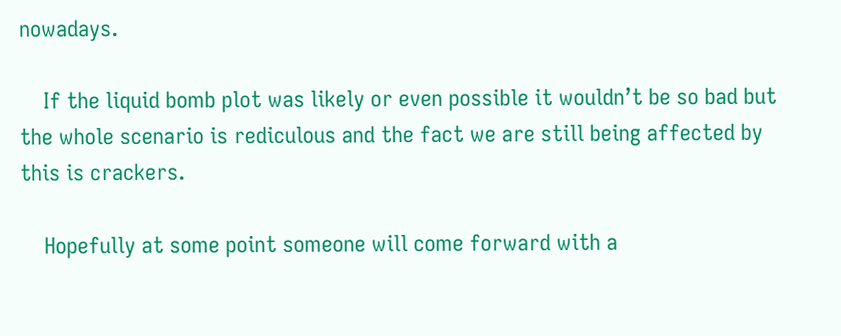nowadays.

    If the liquid bomb plot was likely or even possible it wouldn’t be so bad but the whole scenario is rediculous and the fact we are still being affected by this is crackers.

    Hopefully at some point someone will come forward with a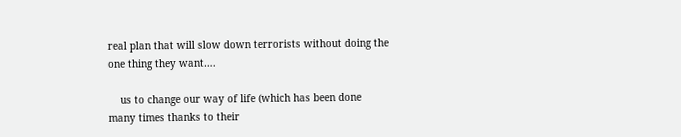real plan that will slow down terrorists without doing the one thing they want….

    us to change our way of life (which has been done many times thanks to their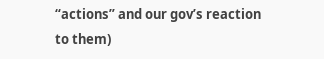“actions” and our gov’s reaction to them)